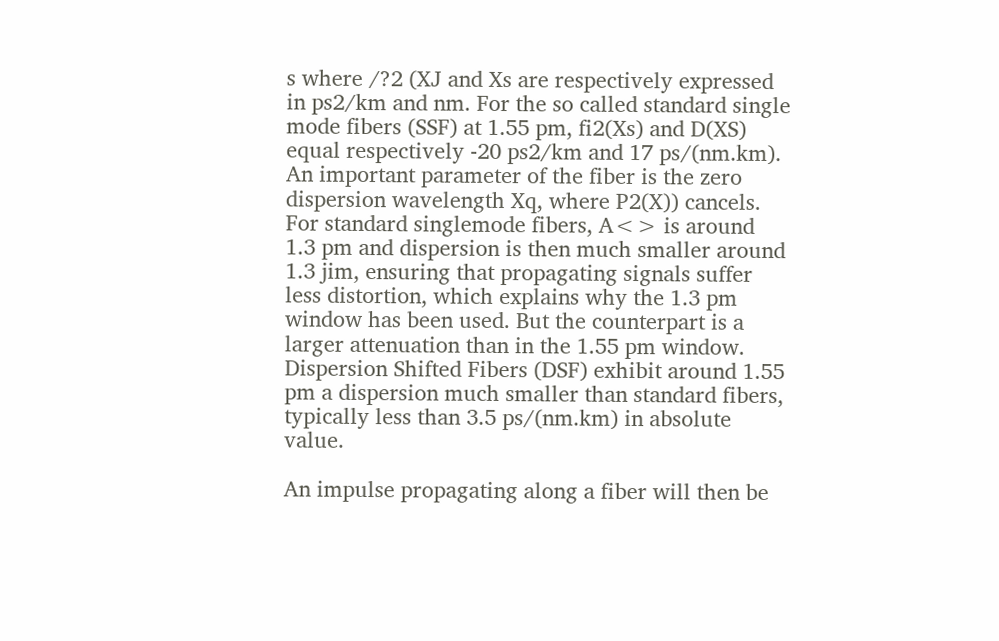s where /?2 (XJ and Xs are respectively expressed in ps2/km and nm. For the so called standard single mode fibers (SSF) at 1.55 pm, fi2(Xs) and D(XS) equal respectively -20 ps2/km and 17 ps/(nm.km). An important parameter of the fiber is the zero dispersion wavelength Xq, where P2(X)) cancels. For standard singlemode fibers, A<> is around 1.3 pm and dispersion is then much smaller around 1.3 jim, ensuring that propagating signals suffer less distortion, which explains why the 1.3 pm window has been used. But the counterpart is a larger attenuation than in the 1.55 pm window. Dispersion Shifted Fibers (DSF) exhibit around 1.55 pm a dispersion much smaller than standard fibers, typically less than 3.5 ps/(nm.km) in absolute value.

An impulse propagating along a fiber will then be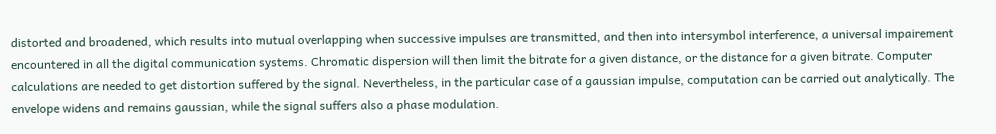distorted and broadened, which results into mutual overlapping when successive impulses are transmitted, and then into intersymbol interference, a universal impairement encountered in all the digital communication systems. Chromatic dispersion will then limit the bitrate for a given distance, or the distance for a given bitrate. Computer calculations are needed to get distortion suffered by the signal. Nevertheless, in the particular case of a gaussian impulse, computation can be carried out analytically. The envelope widens and remains gaussian, while the signal suffers also a phase modulation.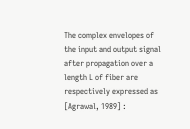The complex envelopes of the input and output signal after propagation over a length L of fiber are respectively expressed as [Agrawal, 1989] :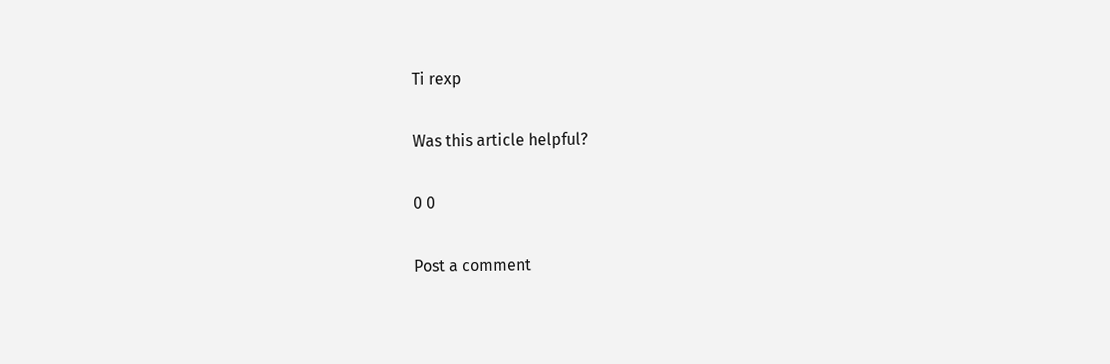Ti rexp

Was this article helpful?

0 0

Post a comment